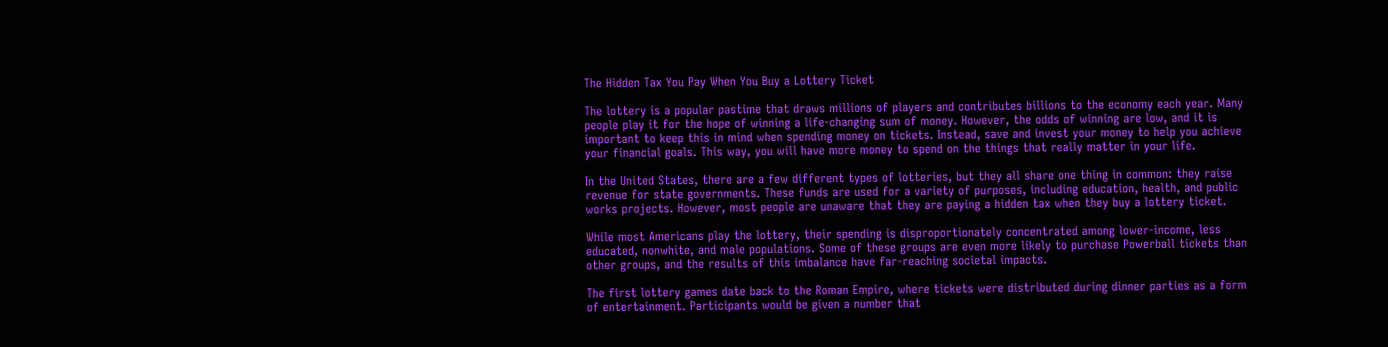The Hidden Tax You Pay When You Buy a Lottery Ticket

The lottery is a popular pastime that draws millions of players and contributes billions to the economy each year. Many people play it for the hope of winning a life-changing sum of money. However, the odds of winning are low, and it is important to keep this in mind when spending money on tickets. Instead, save and invest your money to help you achieve your financial goals. This way, you will have more money to spend on the things that really matter in your life.

In the United States, there are a few different types of lotteries, but they all share one thing in common: they raise revenue for state governments. These funds are used for a variety of purposes, including education, health, and public works projects. However, most people are unaware that they are paying a hidden tax when they buy a lottery ticket.

While most Americans play the lottery, their spending is disproportionately concentrated among lower-income, less educated, nonwhite, and male populations. Some of these groups are even more likely to purchase Powerball tickets than other groups, and the results of this imbalance have far-reaching societal impacts.

The first lottery games date back to the Roman Empire, where tickets were distributed during dinner parties as a form of entertainment. Participants would be given a number that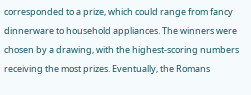corresponded to a prize, which could range from fancy dinnerware to household appliances. The winners were chosen by a drawing, with the highest-scoring numbers receiving the most prizes. Eventually, the Romans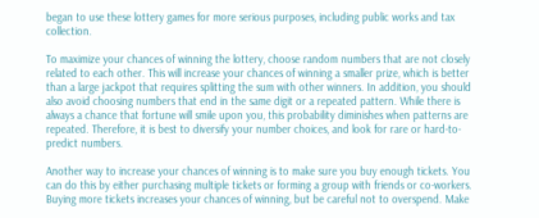began to use these lottery games for more serious purposes, including public works and tax collection.

To maximize your chances of winning the lottery, choose random numbers that are not closely related to each other. This will increase your chances of winning a smaller prize, which is better than a large jackpot that requires splitting the sum with other winners. In addition, you should also avoid choosing numbers that end in the same digit or a repeated pattern. While there is always a chance that fortune will smile upon you, this probability diminishes when patterns are repeated. Therefore, it is best to diversify your number choices, and look for rare or hard-to-predict numbers.

Another way to increase your chances of winning is to make sure you buy enough tickets. You can do this by either purchasing multiple tickets or forming a group with friends or co-workers. Buying more tickets increases your chances of winning, but be careful not to overspend. Make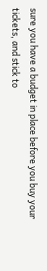sure you have a budget in place before you buy your tickets, and stick to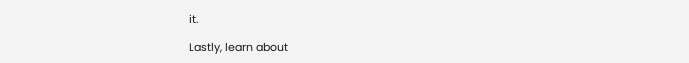it.

Lastly, learn about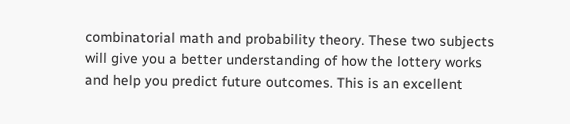combinatorial math and probability theory. These two subjects will give you a better understanding of how the lottery works and help you predict future outcomes. This is an excellent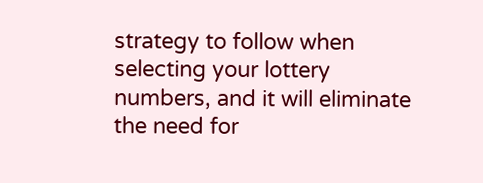strategy to follow when selecting your lottery numbers, and it will eliminate the need for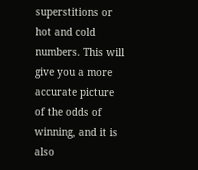superstitions or hot and cold numbers. This will give you a more accurate picture of the odds of winning, and it is also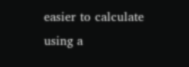easier to calculate using a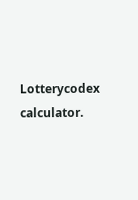Lotterycodex calculator.